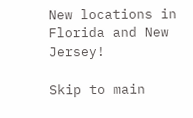New locations in Florida and New Jersey!

Skip to main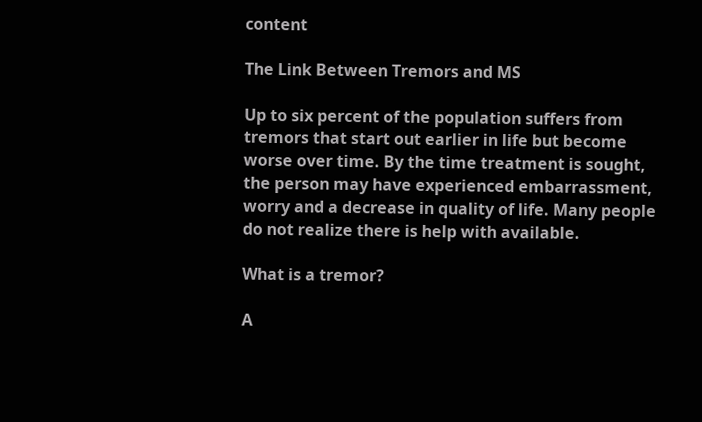content

The Link Between Tremors and MS

Up to six percent of the population suffers from tremors that start out earlier in life but become worse over time. By the time treatment is sought, the person may have experienced embarrassment, worry and a decrease in quality of life. Many people do not realize there is help with available.

What is a tremor?

A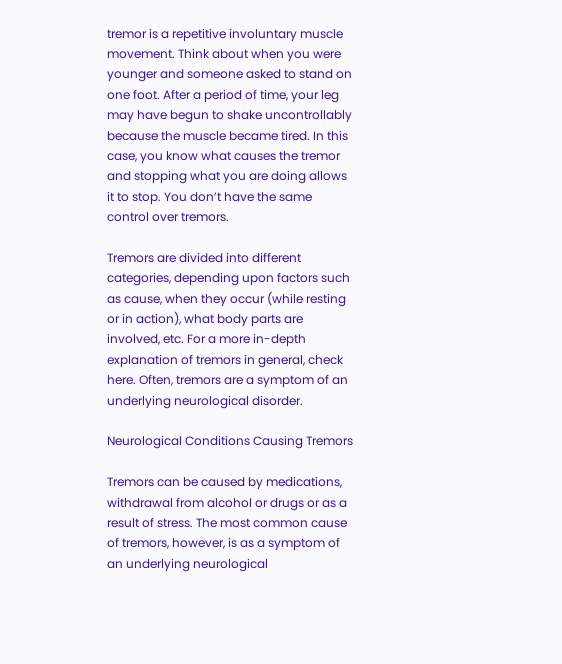tremor is a repetitive involuntary muscle movement. Think about when you were younger and someone asked to stand on one foot. After a period of time, your leg may have begun to shake uncontrollably because the muscle became tired. In this case, you know what causes the tremor and stopping what you are doing allows it to stop. You don’t have the same control over tremors.

Tremors are divided into different categories, depending upon factors such as cause, when they occur (while resting or in action), what body parts are involved, etc. For a more in-depth explanation of tremors in general, check here. Often, tremors are a symptom of an underlying neurological disorder.

Neurological Conditions Causing Tremors

Tremors can be caused by medications, withdrawal from alcohol or drugs or as a result of stress. The most common cause of tremors, however, is as a symptom of an underlying neurological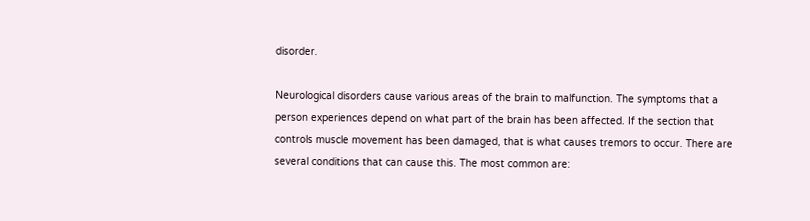disorder.

Neurological disorders cause various areas of the brain to malfunction. The symptoms that a person experiences depend on what part of the brain has been affected. If the section that controls muscle movement has been damaged, that is what causes tremors to occur. There are several conditions that can cause this. The most common are: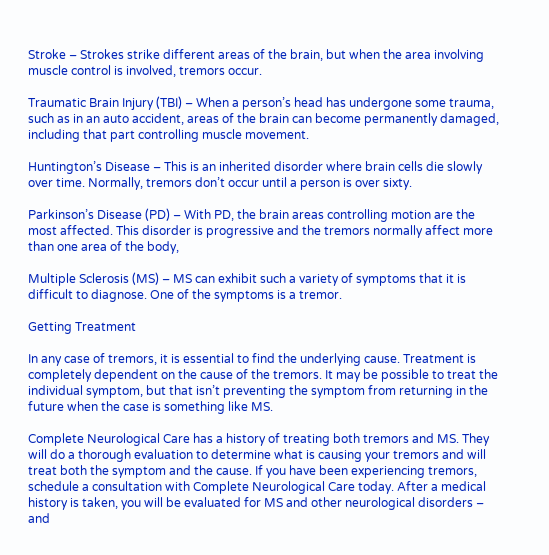Stroke – Strokes strike different areas of the brain, but when the area involving muscle control is involved, tremors occur.

Traumatic Brain Injury (TBI) – When a person’s head has undergone some trauma, such as in an auto accident, areas of the brain can become permanently damaged, including that part controlling muscle movement.

Huntington’s Disease – This is an inherited disorder where brain cells die slowly over time. Normally, tremors don’t occur until a person is over sixty.

Parkinson’s Disease (PD) – With PD, the brain areas controlling motion are the most affected. This disorder is progressive and the tremors normally affect more than one area of the body,

Multiple Sclerosis (MS) – MS can exhibit such a variety of symptoms that it is difficult to diagnose. One of the symptoms is a tremor.

Getting Treatment

In any case of tremors, it is essential to find the underlying cause. Treatment is completely dependent on the cause of the tremors. It may be possible to treat the individual symptom, but that isn’t preventing the symptom from returning in the future when the case is something like MS.

Complete Neurological Care has a history of treating both tremors and MS. They will do a thorough evaluation to determine what is causing your tremors and will treat both the symptom and the cause. If you have been experiencing tremors, schedule a consultation with Complete Neurological Care today. After a medical history is taken, you will be evaluated for MS and other neurological disorders – and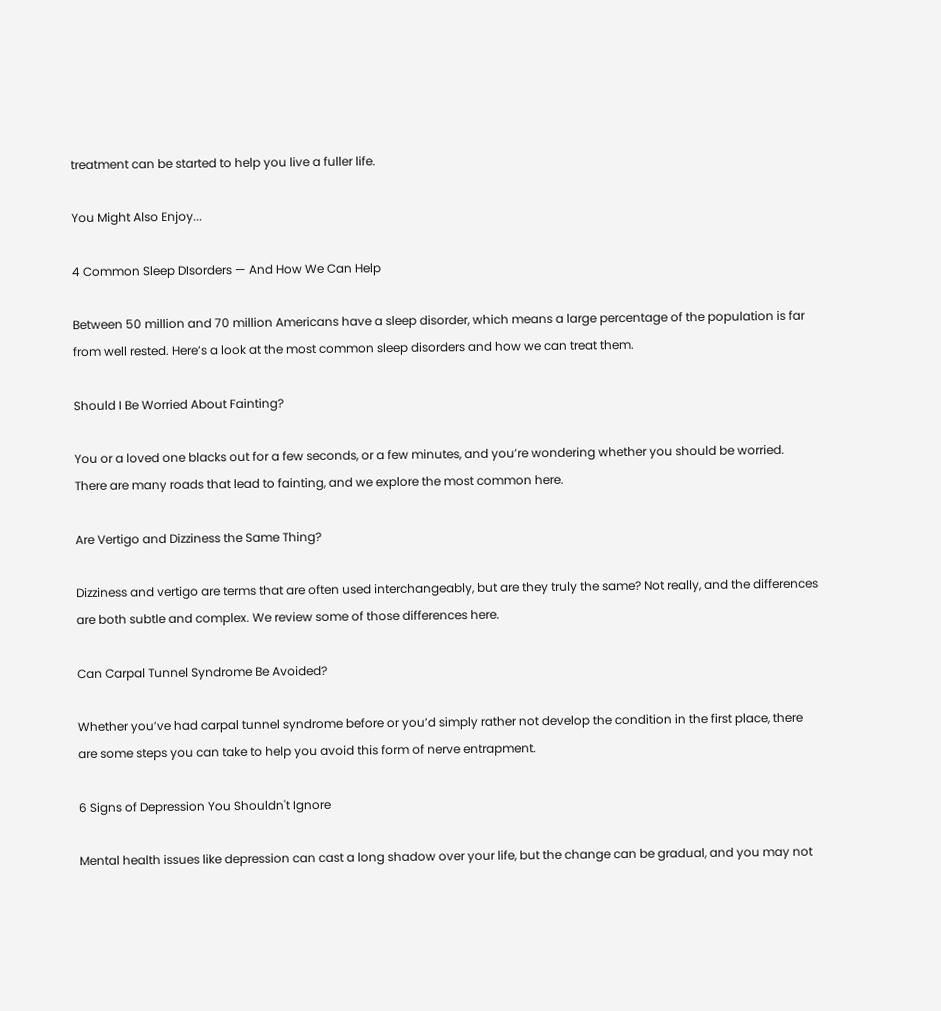treatment can be started to help you live a fuller life.

You Might Also Enjoy...

4 Common Sleep DIsorders — And How We Can Help

Between 50 million and 70 million Americans have a sleep disorder, which means a large percentage of the population is far from well rested. Here’s a look at the most common sleep disorders and how we can treat them.

Should I Be Worried About Fainting?

You or a loved one blacks out for a few seconds, or a few minutes, and you’re wondering whether you should be worried. There are many roads that lead to fainting, and we explore the most common here.

Are Vertigo and Dizziness the Same Thing?

Dizziness and vertigo are terms that are often used interchangeably, but are they truly the same? Not really, and the differences are both subtle and complex. We review some of those differences here.

Can Carpal Tunnel Syndrome Be Avoided?

Whether you’ve had carpal tunnel syndrome before or you’d simply rather not develop the condition in the first place, there are some steps you can take to help you avoid this form of nerve entrapment.

6 Signs of Depression You Shouldn't Ignore

Mental health issues like depression can cast a long shadow over your life, but the change can be gradual, and you may not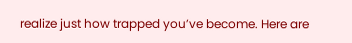realize just how trapped you’ve become. Here are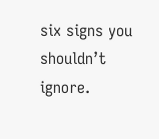six signs you shouldn’t ignore.